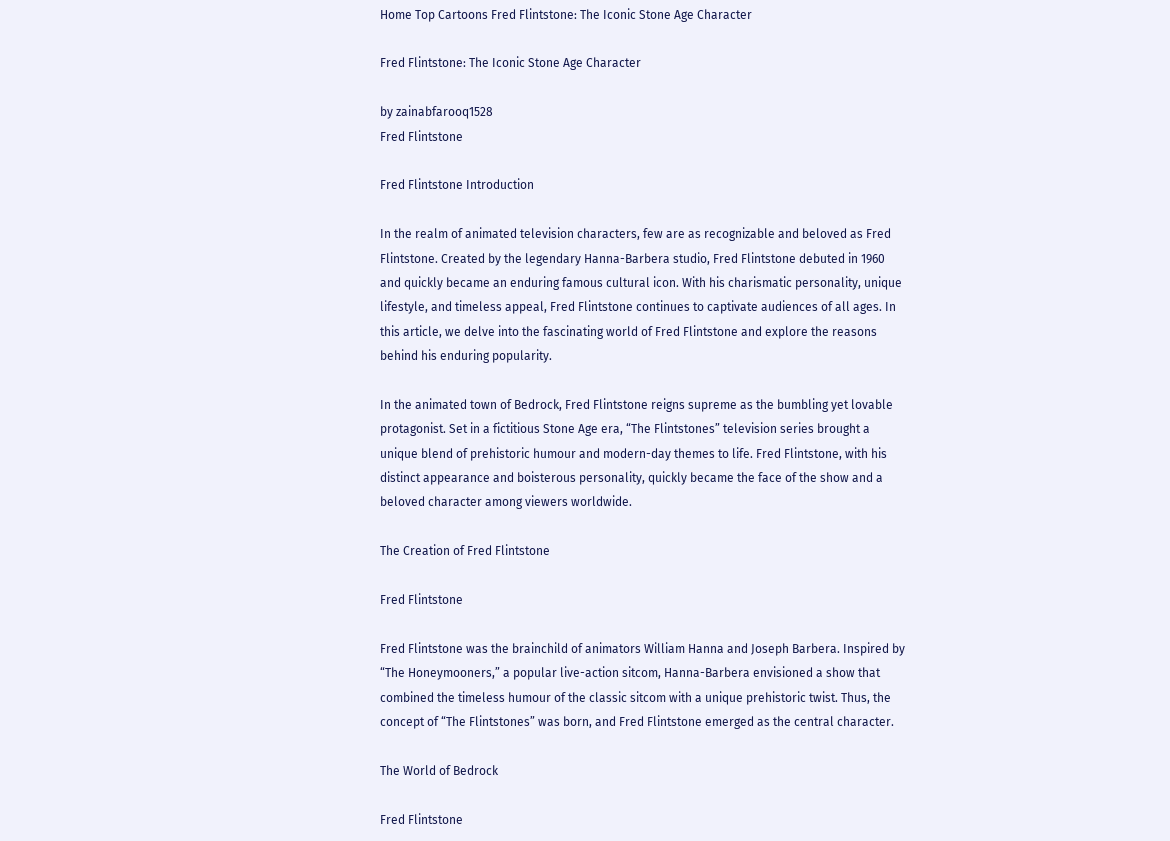Home Top Cartoons Fred Flintstone: The Iconic Stone Age Character

Fred Flintstone: The Iconic Stone Age Character

by zainabfarooq1528
Fred Flintstone

Fred Flintstone Introduction

In the realm of animated television characters, few are as recognizable and beloved as Fred Flintstone. Created by the legendary Hanna-Barbera studio, Fred Flintstone debuted in 1960 and quickly became an enduring famous cultural icon. With his charismatic personality, unique lifestyle, and timeless appeal, Fred Flintstone continues to captivate audiences of all ages. In this article, we delve into the fascinating world of Fred Flintstone and explore the reasons behind his enduring popularity.

In the animated town of Bedrock, Fred Flintstone reigns supreme as the bumbling yet lovable protagonist. Set in a fictitious Stone Age era, “The Flintstones” television series brought a unique blend of prehistoric humour and modern-day themes to life. Fred Flintstone, with his distinct appearance and boisterous personality, quickly became the face of the show and a beloved character among viewers worldwide.

The Creation of Fred Flintstone

Fred Flintstone

Fred Flintstone was the brainchild of animators William Hanna and Joseph Barbera. Inspired by “The Honeymooners,” a popular live-action sitcom, Hanna-Barbera envisioned a show that combined the timeless humour of the classic sitcom with a unique prehistoric twist. Thus, the concept of “The Flintstones” was born, and Fred Flintstone emerged as the central character.

The World of Bedrock

Fred Flintstone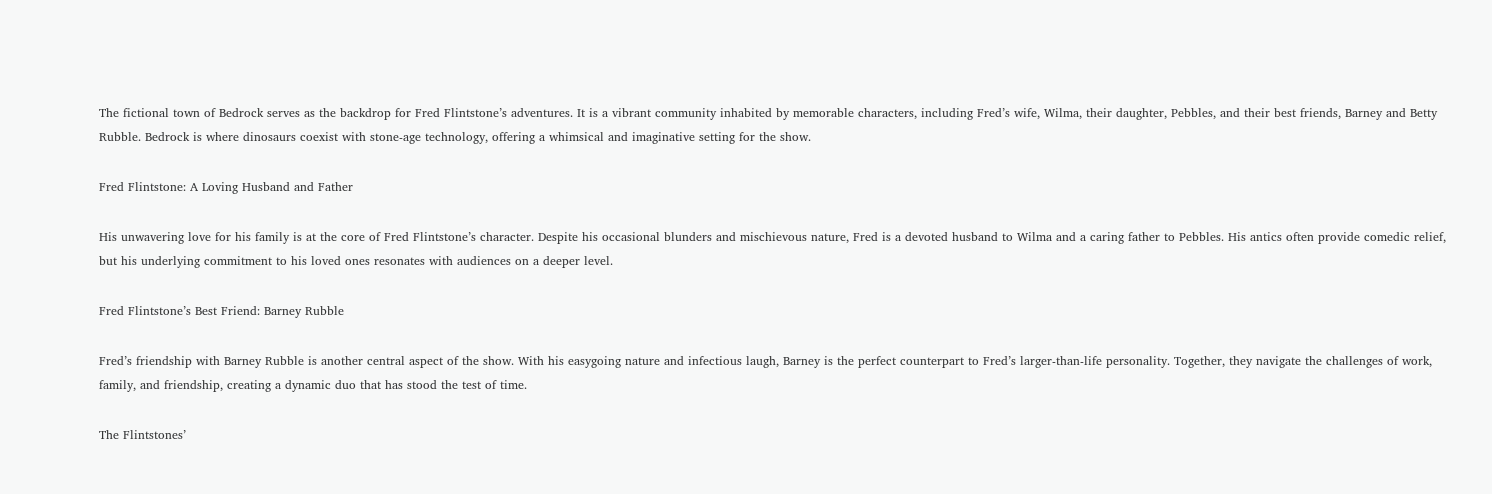The fictional town of Bedrock serves as the backdrop for Fred Flintstone’s adventures. It is a vibrant community inhabited by memorable characters, including Fred’s wife, Wilma, their daughter, Pebbles, and their best friends, Barney and Betty Rubble. Bedrock is where dinosaurs coexist with stone-age technology, offering a whimsical and imaginative setting for the show.

Fred Flintstone: A Loving Husband and Father

His unwavering love for his family is at the core of Fred Flintstone’s character. Despite his occasional blunders and mischievous nature, Fred is a devoted husband to Wilma and a caring father to Pebbles. His antics often provide comedic relief, but his underlying commitment to his loved ones resonates with audiences on a deeper level.

Fred Flintstone’s Best Friend: Barney Rubble

Fred’s friendship with Barney Rubble is another central aspect of the show. With his easygoing nature and infectious laugh, Barney is the perfect counterpart to Fred’s larger-than-life personality. Together, they navigate the challenges of work, family, and friendship, creating a dynamic duo that has stood the test of time.

The Flintstones’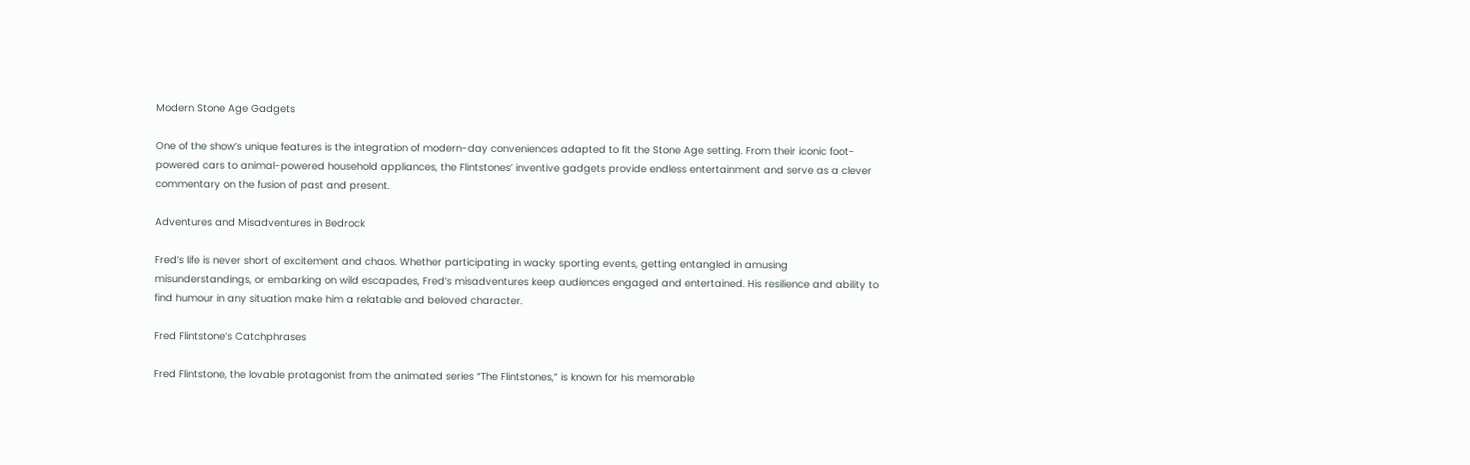Modern Stone Age Gadgets

One of the show’s unique features is the integration of modern-day conveniences adapted to fit the Stone Age setting. From their iconic foot-powered cars to animal-powered household appliances, the Flintstones’ inventive gadgets provide endless entertainment and serve as a clever commentary on the fusion of past and present.

Adventures and Misadventures in Bedrock

Fred’s life is never short of excitement and chaos. Whether participating in wacky sporting events, getting entangled in amusing misunderstandings, or embarking on wild escapades, Fred’s misadventures keep audiences engaged and entertained. His resilience and ability to find humour in any situation make him a relatable and beloved character.

Fred Flintstone’s Catchphrases

Fred Flintstone, the lovable protagonist from the animated series “The Flintstones,” is known for his memorable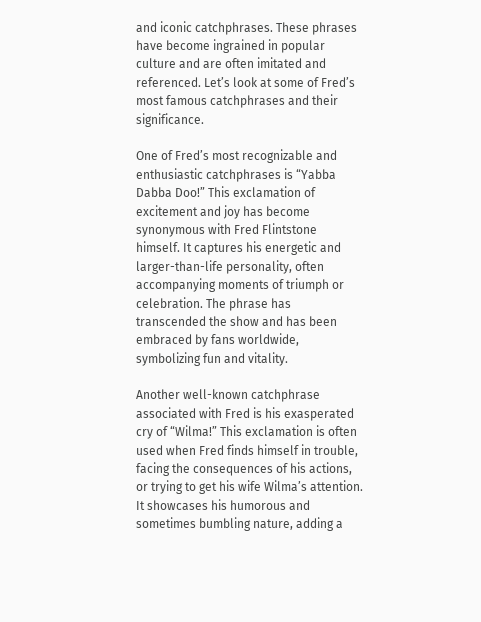and iconic catchphrases. These phrases have become ingrained in popular culture and are often imitated and referenced. Let’s look at some of Fred’s most famous catchphrases and their significance.

One of Fred’s most recognizable and enthusiastic catchphrases is “Yabba Dabba Doo!” This exclamation of excitement and joy has become synonymous with Fred Flintstone himself. It captures his energetic and larger-than-life personality, often accompanying moments of triumph or celebration. The phrase has transcended the show and has been embraced by fans worldwide, symbolizing fun and vitality.

Another well-known catchphrase associated with Fred is his exasperated cry of “Wilma!” This exclamation is often used when Fred finds himself in trouble, facing the consequences of his actions, or trying to get his wife Wilma’s attention. It showcases his humorous and sometimes bumbling nature, adding a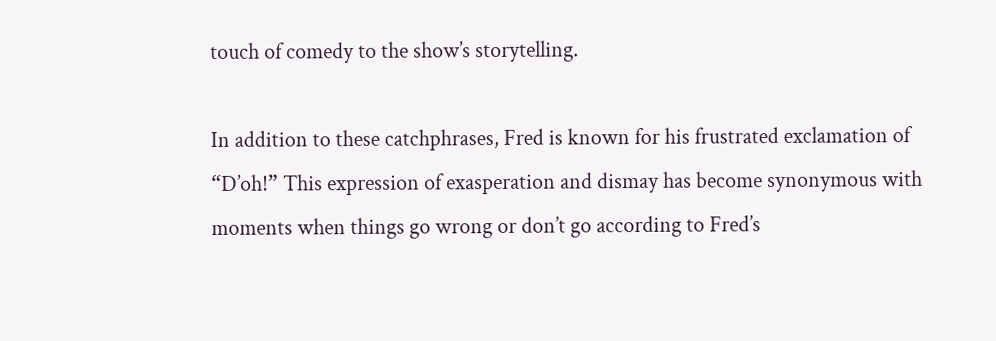touch of comedy to the show’s storytelling.

In addition to these catchphrases, Fred is known for his frustrated exclamation of “D’oh!” This expression of exasperation and dismay has become synonymous with moments when things go wrong or don’t go according to Fred’s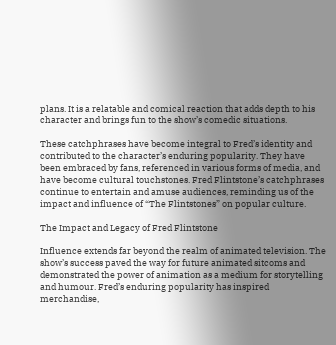plans. It is a relatable and comical reaction that adds depth to his character and brings fun to the show’s comedic situations.

These catchphrases have become integral to Fred’s identity and contributed to the character’s enduring popularity. They have been embraced by fans, referenced in various forms of media, and have become cultural touchstones. Fred Flintstone’s catchphrases continue to entertain and amuse audiences, reminding us of the impact and influence of “The Flintstones” on popular culture.

The Impact and Legacy of Fred Flintstone

Influence extends far beyond the realm of animated television. The show’s success paved the way for future animated sitcoms and demonstrated the power of animation as a medium for storytelling and humour. Fred’s enduring popularity has inspired merchandise,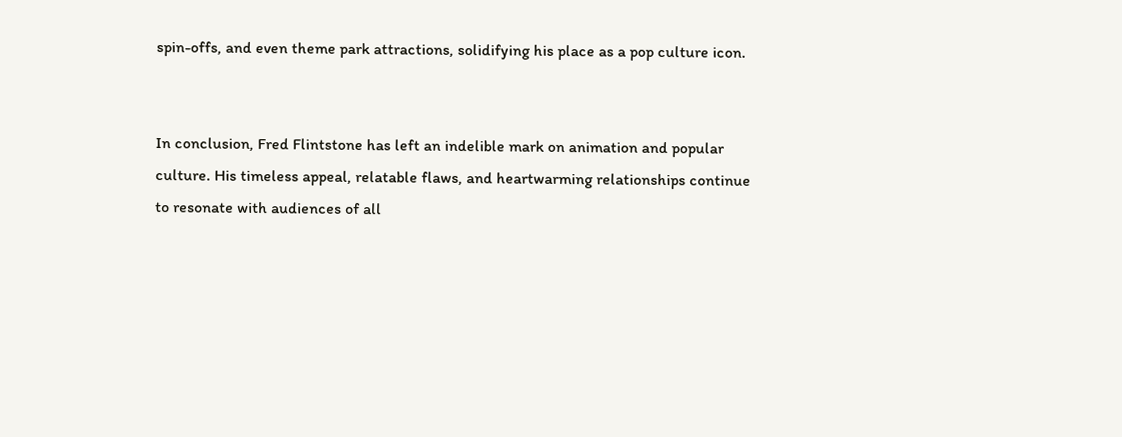spin-offs, and even theme park attractions, solidifying his place as a pop culture icon.


In conclusion, Fred Flintstone has left an indelible mark on animation and popular culture. His timeless appeal, relatable flaws, and heartwarming relationships continue to resonate with audiences of all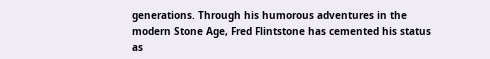generations. Through his humorous adventures in the modern Stone Age, Fred Flintstone has cemented his status as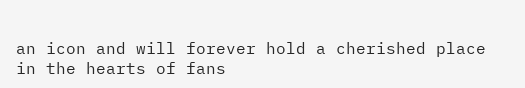an icon and will forever hold a cherished place in the hearts of fans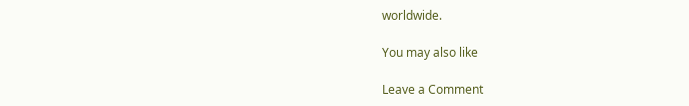worldwide.

You may also like

Leave a Comment